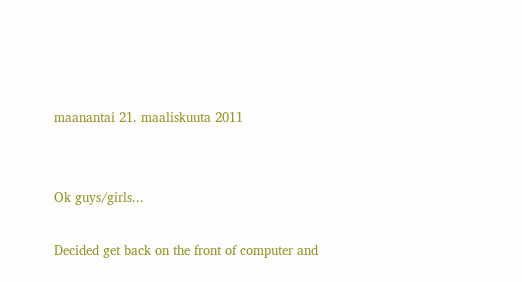maanantai 21. maaliskuuta 2011


Ok guys/girls...

Decided get back on the front of computer and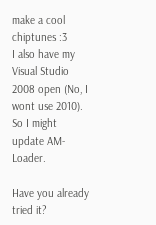make a cool chiptunes :3
I also have my Visual Studio 2008 open (No, I wont use 2010). So I might update AM-Loader.

Have you already tried it?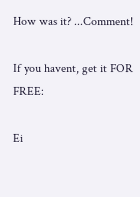How was it? ...Comment!

If you havent, get it FOR FREE:

Ei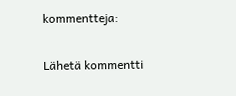kommentteja:

Lähetä kommentti